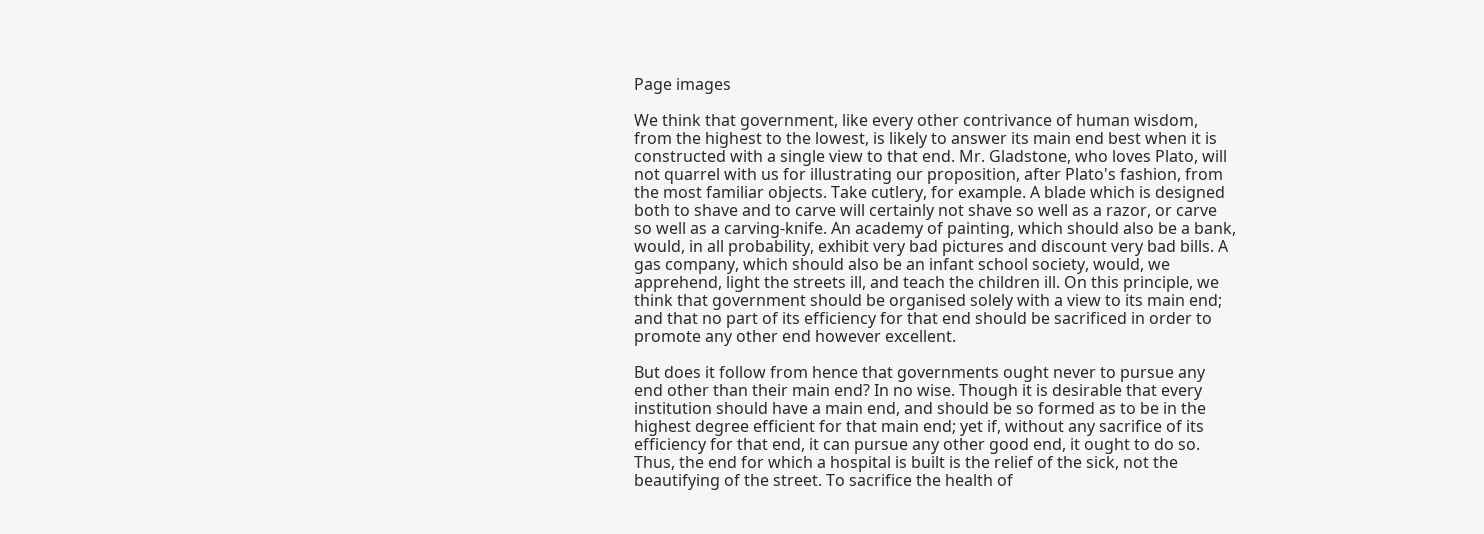Page images

We think that government, like every other contrivance of human wisdom, from the highest to the lowest, is likely to answer its main end best when it is constructed with a single view to that end. Mr. Gladstone, who loves Plato, will not quarrel with us for illustrating our proposition, after Plato's fashion, from the most familiar objects. Take cutlery, for example. A blade which is designed both to shave and to carve will certainly not shave so well as a razor, or carve so well as a carving-knife. An academy of painting, which should also be a bank, would, in all probability, exhibit very bad pictures and discount very bad bills. A gas company, which should also be an infant school society, would, we apprehend, light the streets ill, and teach the children ill. On this principle, we think that government should be organised solely with a view to its main end; and that no part of its efficiency for that end should be sacrificed in order to promote any other end however excellent.

But does it follow from hence that governments ought never to pursue any end other than their main end? In no wise. Though it is desirable that every institution should have a main end, and should be so formed as to be in the highest degree efficient for that main end; yet if, without any sacrifice of its efficiency for that end, it can pursue any other good end, it ought to do so. Thus, the end for which a hospital is built is the relief of the sick, not the beautifying of the street. To sacrifice the health of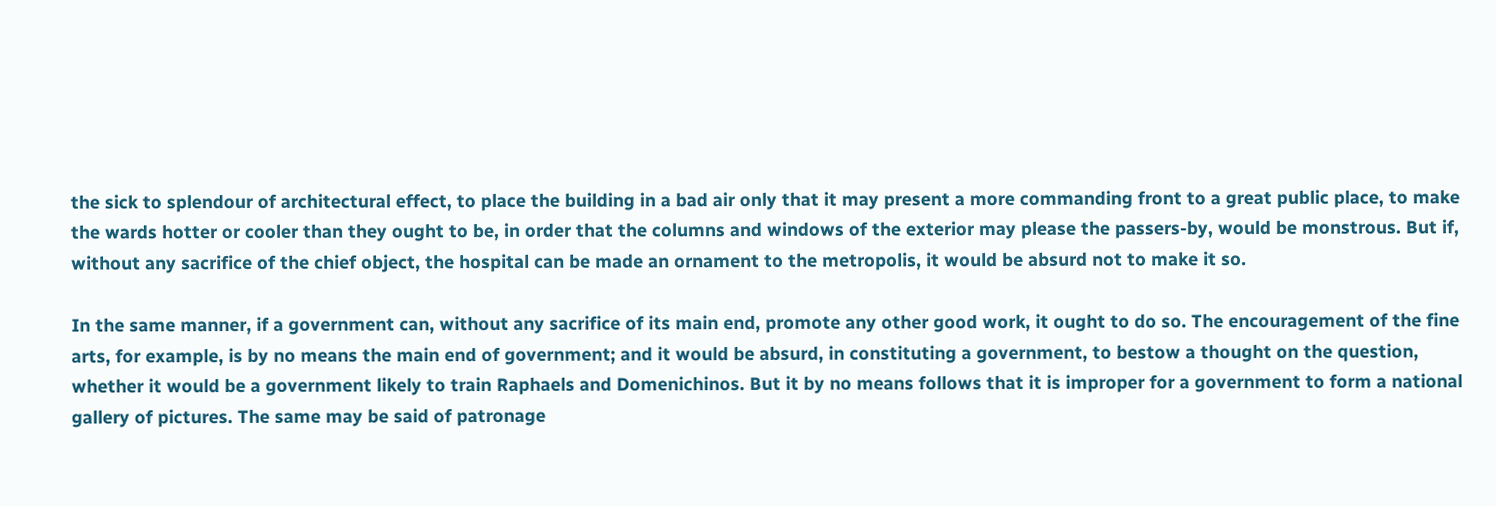the sick to splendour of architectural effect, to place the building in a bad air only that it may present a more commanding front to a great public place, to make the wards hotter or cooler than they ought to be, in order that the columns and windows of the exterior may please the passers-by, would be monstrous. But if, without any sacrifice of the chief object, the hospital can be made an ornament to the metropolis, it would be absurd not to make it so.

In the same manner, if a government can, without any sacrifice of its main end, promote any other good work, it ought to do so. The encouragement of the fine arts, for example, is by no means the main end of government; and it would be absurd, in constituting a government, to bestow a thought on the question, whether it would be a government likely to train Raphaels and Domenichinos. But it by no means follows that it is improper for a government to form a national gallery of pictures. The same may be said of patronage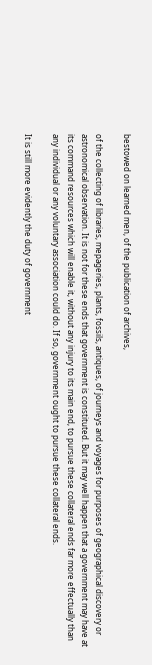bestowed on learned men, of the publication of archives,

of the collecting of libraries, mepageries, plants, fossils, antiques, of journeys and voyages for purposes of geographical discovery or astronomical observation. It is not for these ends that government is constituted. But it may well happen that a government may have at its command resources which will enable it, without any injury to its main end, to pursue these collateral ends far more effectually than any individual or any voluntary association could do. If so, government ought to pursue these collateral ends.

It is still more evidently the duty of government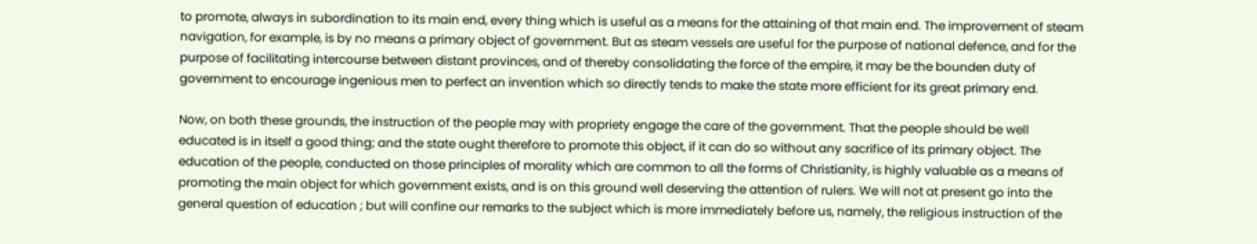to promote, always in subordination to its main end, every thing which is useful as a means for the attaining of that main end. The improvement of steam navigation, for example, is by no means a primary object of government. But as steam vessels are useful for the purpose of national defence, and for the purpose of facilitating intercourse between distant provinces, and of thereby consolidating the force of the empire, it may be the bounden duty of government to encourage ingenious men to perfect an invention which so directly tends to make the state more efficient for its great primary end.

Now, on both these grounds, the instruction of the people may with propriety engage the care of the government. That the people should be well educated is in itself a good thing; and the state ought therefore to promote this object, if it can do so without any sacrifice of its primary object. The education of the people, conducted on those principles of morality which are common to all the forms of Christianity, is highly valuable as a means of promoting the main object for which government exists, and is on this ground well deserving the attention of rulers. We will not at present go into the general question of education ; but will confine our remarks to the subject which is more immediately before us, namely, the religious instruction of the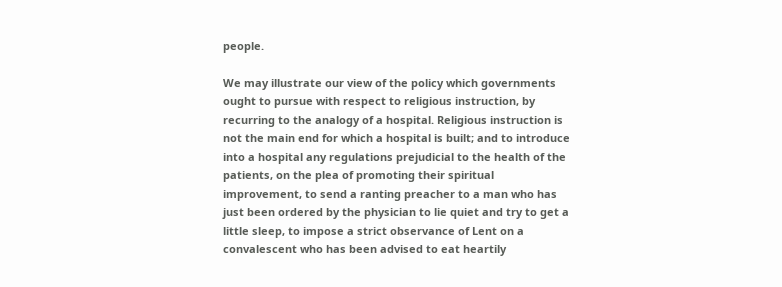people.

We may illustrate our view of the policy which governments ought to pursue with respect to religious instruction, by recurring to the analogy of a hospital. Religious instruction is not the main end for which a hospital is built; and to introduce into a hospital any regulations prejudicial to the health of the patients, on the plea of promoting their spiritual improvement, to send a ranting preacher to a man who has just been ordered by the physician to lie quiet and try to get a little sleep, to impose a strict observance of Lent on a convalescent who has been advised to eat heartily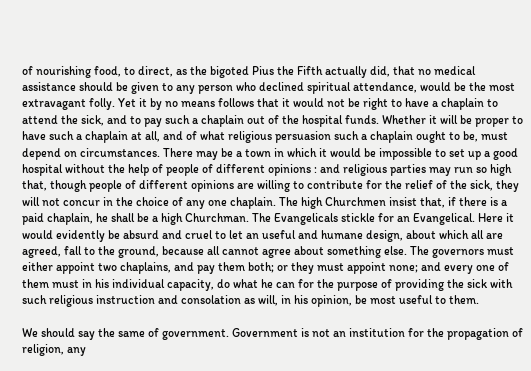of nourishing food, to direct, as the bigoted Pius the Fifth actually did, that no medical assistance should be given to any person who declined spiritual attendance, would be the most extravagant folly. Yet it by no means follows that it would not be right to have a chaplain to attend the sick, and to pay such a chaplain out of the hospital funds. Whether it will be proper to have such a chaplain at all, and of what religious persuasion such a chaplain ought to be, must depend on circumstances. There may be a town in which it would be impossible to set up a good hospital without the help of people of different opinions : and religious parties may run so high that, though people of different opinions are willing to contribute for the relief of the sick, they will not concur in the choice of any one chaplain. The high Churchmen insist that, if there is a paid chaplain, he shall be a high Churchman. The Evangelicals stickle for an Evangelical. Here it would evidently be absurd and cruel to let an useful and humane design, about which all are agreed, fall to the ground, because all cannot agree about something else. The governors must either appoint two chaplains, and pay them both; or they must appoint none; and every one of them must in his individual capacity, do what he can for the purpose of providing the sick with such religious instruction and consolation as will, in his opinion, be most useful to them.

We should say the same of government. Government is not an institution for the propagation of religion, any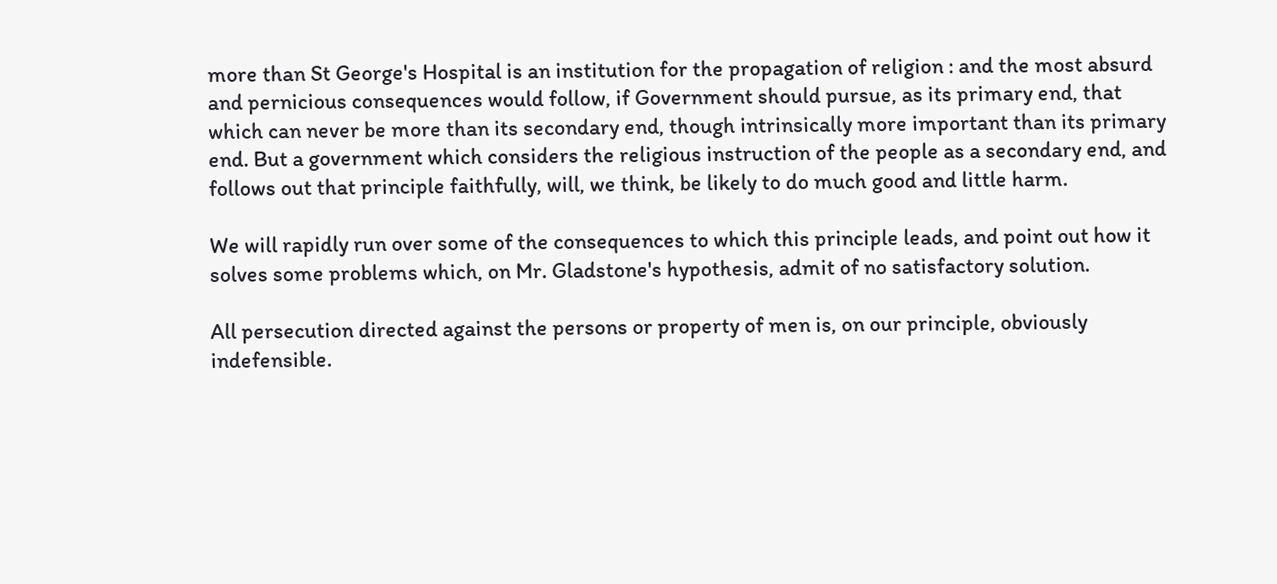more than St George's Hospital is an institution for the propagation of religion : and the most absurd and pernicious consequences would follow, if Government should pursue, as its primary end, that which can never be more than its secondary end, though intrinsically more important than its primary end. But a government which considers the religious instruction of the people as a secondary end, and follows out that principle faithfully, will, we think, be likely to do much good and little harm.

We will rapidly run over some of the consequences to which this principle leads, and point out how it solves some problems which, on Mr. Gladstone's hypothesis, admit of no satisfactory solution.

All persecution directed against the persons or property of men is, on our principle, obviously indefensible.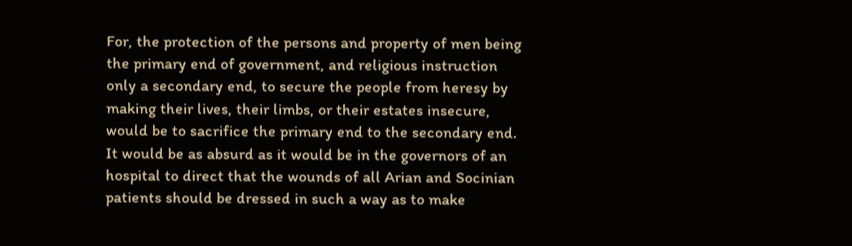For, the protection of the persons and property of men being the primary end of government, and religious instruction only a secondary end, to secure the people from heresy by making their lives, their limbs, or their estates insecure, would be to sacrifice the primary end to the secondary end. It would be as absurd as it would be in the governors of an hospital to direct that the wounds of all Arian and Socinian patients should be dressed in such a way as to make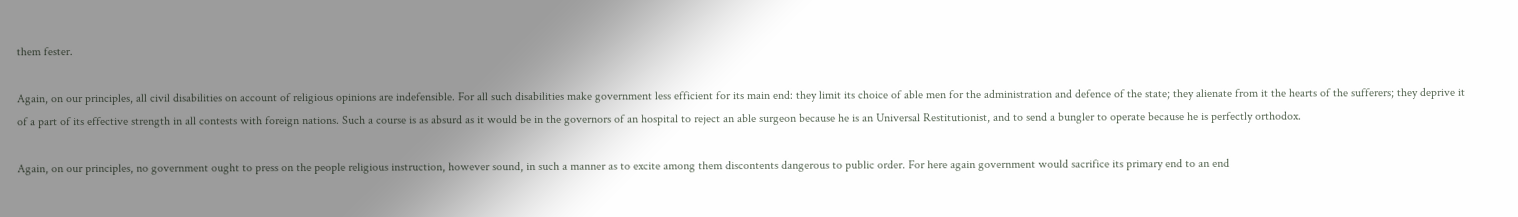them fester.

Again, on our principles, all civil disabilities on account of religious opinions are indefensible. For all such disabilities make government less efficient for its main end: they limit its choice of able men for the administration and defence of the state; they alienate from it the hearts of the sufferers; they deprive it of a part of its effective strength in all contests with foreign nations. Such a course is as absurd as it would be in the governors of an hospital to reject an able surgeon because he is an Universal Restitutionist, and to send a bungler to operate because he is perfectly orthodox.

Again, on our principles, no government ought to press on the people religious instruction, however sound, in such a manner as to excite among them discontents dangerous to public order. For here again government would sacrifice its primary end to an end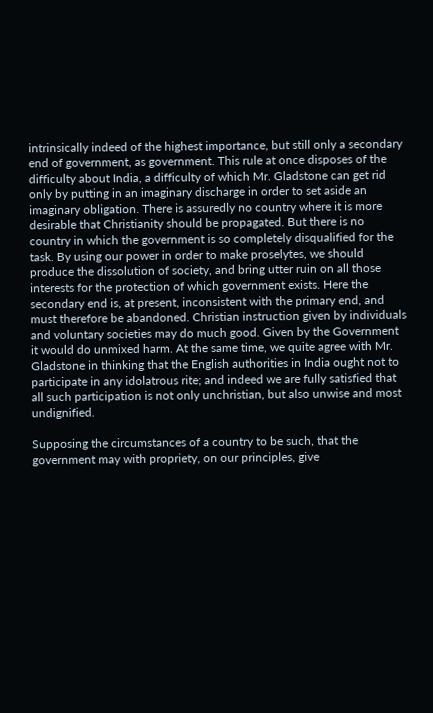intrinsically indeed of the highest importance, but still only a secondary end of government, as government. This rule at once disposes of the difficulty about India, a difficulty of which Mr. Gladstone can get rid only by putting in an imaginary discharge in order to set aside an imaginary obligation. There is assuredly no country where it is more desirable that Christianity should be propagated. But there is no country in which the government is so completely disqualified for the task. By using our power in order to make proselytes, we should produce the dissolution of society, and bring utter ruin on all those interests for the protection of which government exists. Here the secondary end is, at present, inconsistent with the primary end, and must therefore be abandoned. Christian instruction given by individuals and voluntary societies may do much good. Given by the Government it would do unmixed harm. At the same time, we quite agree with Mr. Gladstone in thinking that the English authorities in India ought not to participate in any idolatrous rite; and indeed we are fully satisfied that all such participation is not only unchristian, but also unwise and most undignified.

Supposing the circumstances of a country to be such, that the government may with propriety, on our principles, give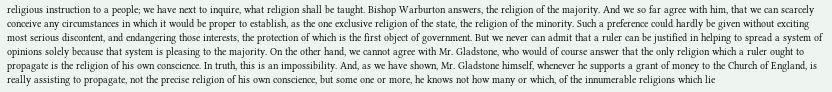religious instruction to a people; we have next to inquire, what religion shall be taught. Bishop Warburton answers, the religion of the majority. And we so far agree with him, that we can scarcely conceive any circumstances in which it would be proper to establish, as the one exclusive religion of the state, the religion of the minority. Such a preference could hardly be given without exciting most serious discontent, and endangering those interests, the protection of which is the first object of government. But we never can admit that a ruler can be justified in helping to spread a system of opinions solely because that system is pleasing to the majority. On the other hand, we cannot agree with Mr. Gladstone, who would of course answer that the only religion which a ruler ought to propagate is the religion of his own conscience. In truth, this is an impossibility. And, as we have shown, Mr. Gladstone himself, whenever he supports a grant of money to the Church of England, is really assisting to propagate, not the precise religion of his own conscience, but some one or more, he knows not how many or which, of the innumerable religions which lie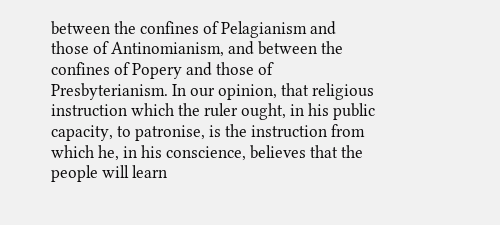between the confines of Pelagianism and those of Antinomianism, and between the confines of Popery and those of Presbyterianism. In our opinion, that religious instruction which the ruler ought, in his public capacity, to patronise, is the instruction from which he, in his conscience, believes that the people will learn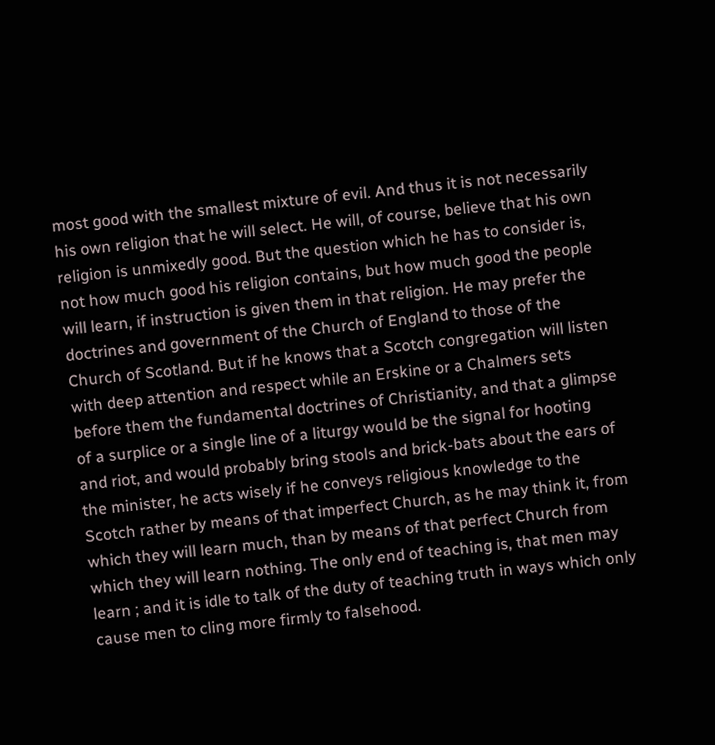most good with the smallest mixture of evil. And thus it is not necessarily his own religion that he will select. He will, of course, believe that his own religion is unmixedly good. But the question which he has to consider is, not how much good his religion contains, but how much good the people will learn, if instruction is given them in that religion. He may prefer the doctrines and government of the Church of England to those of the Church of Scotland. But if he knows that a Scotch congregation will listen with deep attention and respect while an Erskine or a Chalmers sets before them the fundamental doctrines of Christianity, and that a glimpse of a surplice or a single line of a liturgy would be the signal for hooting and riot, and would probably bring stools and brick-bats about the ears of the minister, he acts wisely if he conveys religious knowledge to the Scotch rather by means of that imperfect Church, as he may think it, from which they will learn much, than by means of that perfect Church from which they will learn nothing. The only end of teaching is, that men may learn ; and it is idle to talk of the duty of teaching truth in ways which only cause men to cling more firmly to falsehood.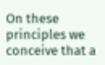On these principles we conceive that a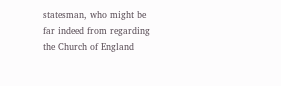statesman, who might be far indeed from regarding the Church of England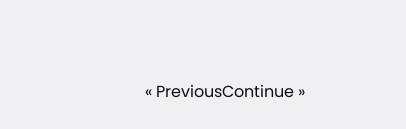« PreviousContinue »